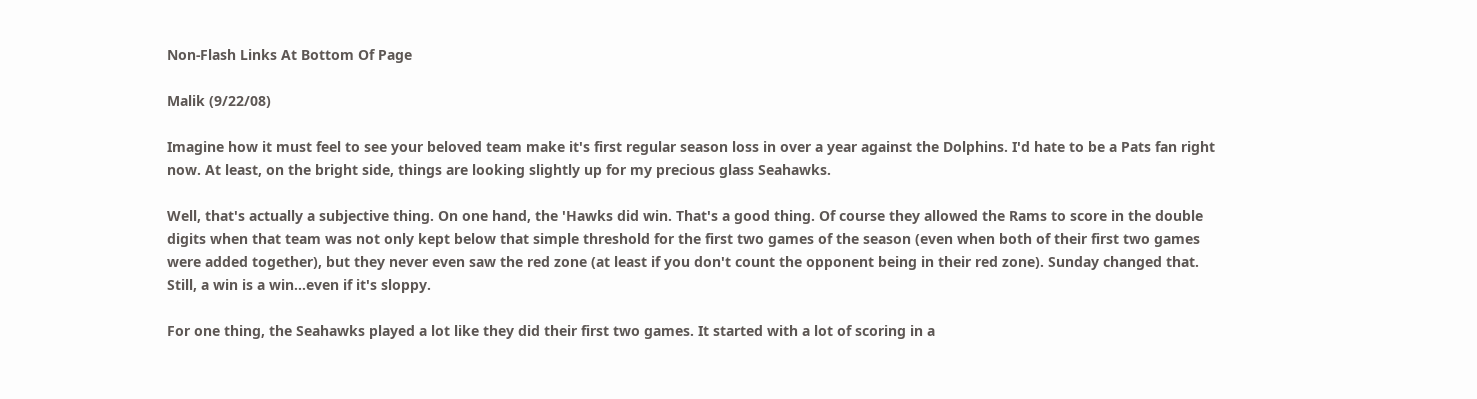Non-Flash Links At Bottom Of Page

Malik (9/22/08)

Imagine how it must feel to see your beloved team make it's first regular season loss in over a year against the Dolphins. I'd hate to be a Pats fan right now. At least, on the bright side, things are looking slightly up for my precious glass Seahawks.

Well, that's actually a subjective thing. On one hand, the 'Hawks did win. That's a good thing. Of course they allowed the Rams to score in the double digits when that team was not only kept below that simple threshold for the first two games of the season (even when both of their first two games were added together), but they never even saw the red zone (at least if you don't count the opponent being in their red zone). Sunday changed that. Still, a win is a win...even if it's sloppy.

For one thing, the Seahawks played a lot like they did their first two games. It started with a lot of scoring in a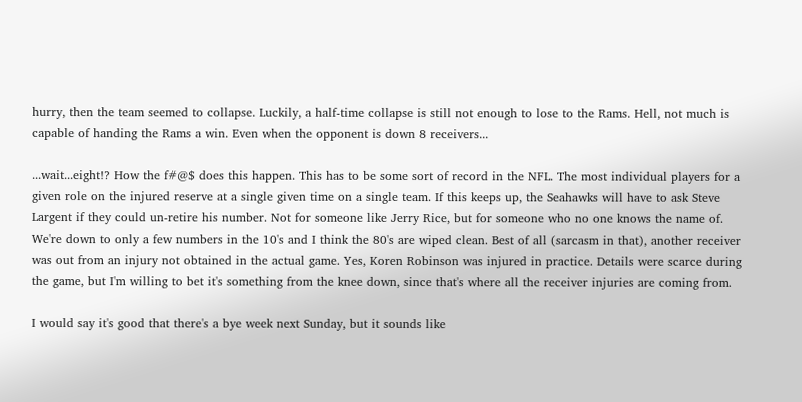hurry, then the team seemed to collapse. Luckily, a half-time collapse is still not enough to lose to the Rams. Hell, not much is capable of handing the Rams a win. Even when the opponent is down 8 receivers...

...wait...eight!? How the f#@$ does this happen. This has to be some sort of record in the NFL. The most individual players for a given role on the injured reserve at a single given time on a single team. If this keeps up, the Seahawks will have to ask Steve Largent if they could un-retire his number. Not for someone like Jerry Rice, but for someone who no one knows the name of. We're down to only a few numbers in the 10's and I think the 80's are wiped clean. Best of all (sarcasm in that), another receiver was out from an injury not obtained in the actual game. Yes, Koren Robinson was injured in practice. Details were scarce during the game, but I'm willing to bet it's something from the knee down, since that's where all the receiver injuries are coming from.

I would say it's good that there's a bye week next Sunday, but it sounds like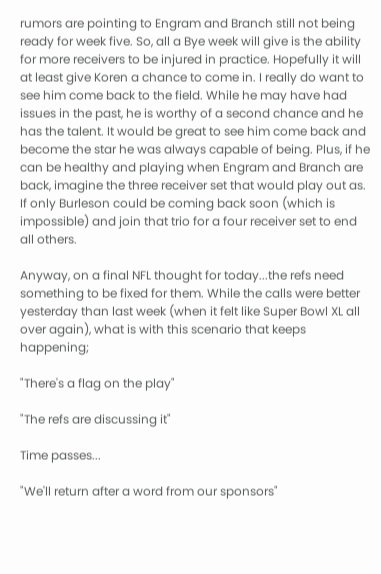rumors are pointing to Engram and Branch still not being ready for week five. So, all a Bye week will give is the ability for more receivers to be injured in practice. Hopefully it will at least give Koren a chance to come in. I really do want to see him come back to the field. While he may have had issues in the past, he is worthy of a second chance and he has the talent. It would be great to see him come back and become the star he was always capable of being. Plus, if he can be healthy and playing when Engram and Branch are back, imagine the three receiver set that would play out as. If only Burleson could be coming back soon (which is impossible) and join that trio for a four receiver set to end all others.

Anyway, on a final NFL thought for today...the refs need something to be fixed for them. While the calls were better yesterday than last week (when it felt like Super Bowl XL all over again), what is with this scenario that keeps happening;

"There's a flag on the play"

"The refs are discussing it"

Time passes...

"We'll return after a word from our sponsors"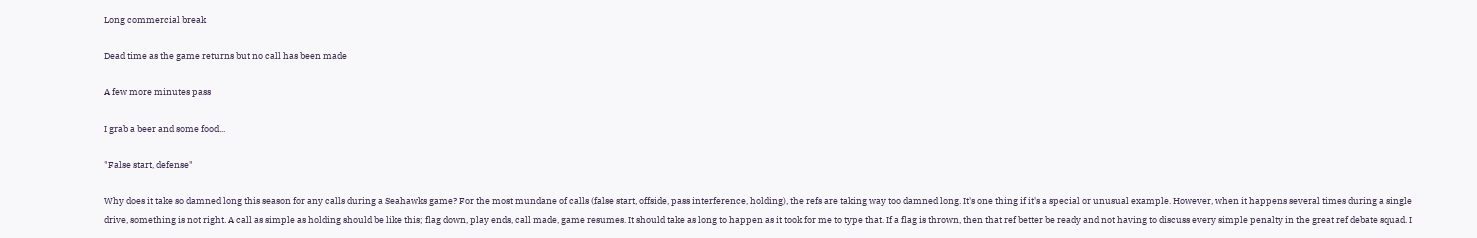Long commercial break

Dead time as the game returns but no call has been made

A few more minutes pass

I grab a beer and some food...

"False start, defense"

Why does it take so damned long this season for any calls during a Seahawks game? For the most mundane of calls (false start, offside, pass interference, holding), the refs are taking way too damned long. It's one thing if it's a special or unusual example. However, when it happens several times during a single drive, something is not right. A call as simple as holding should be like this; flag down, play ends, call made, game resumes. It should take as long to happen as it took for me to type that. If a flag is thrown, then that ref better be ready and not having to discuss every simple penalty in the great ref debate squad. I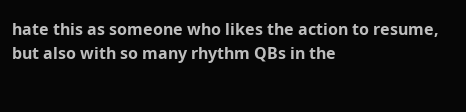hate this as someone who likes the action to resume, but also with so many rhythm QBs in the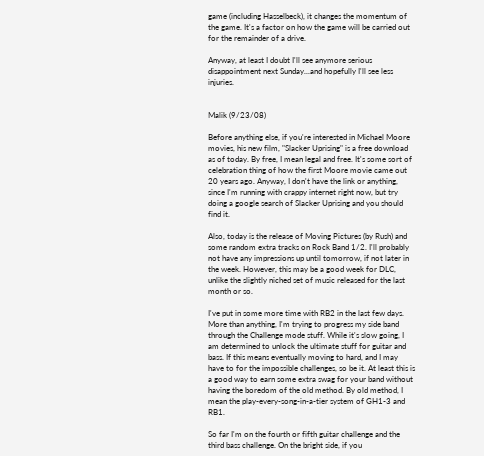game (including Hasselbeck), it changes the momentum of the game. It's a factor on how the game will be carried out for the remainder of a drive.

Anyway, at least I doubt I'll see anymore serious disappointment next Sunday...and hopefully I'll see less injuries.


Malik (9/23/08)

Before anything else, if you're interested in Michael Moore movies, his new film, "Slacker Uprising" is a free download as of today. By free, I mean legal and free. It's some sort of celebration thing of how the first Moore movie came out 20 years ago. Anyway, I don't have the link or anything, since I'm running with crappy internet right now, but try doing a google search of Slacker Uprising and you should find it.

Also, today is the release of Moving Pictures (by Rush) and some random extra tracks on Rock Band 1/2. I'll probably not have any impressions up until tomorrow, if not later in the week. However, this may be a good week for DLC, unlike the slightly niched set of music released for the last month or so.

I've put in some more time with RB2 in the last few days. More than anything, I'm trying to progress my side band through the Challenge mode stuff. While it's slow going, I am determined to unlock the ultimate stuff for guitar and bass. If this means eventually moving to hard, and I may have to for the impossible challenges, so be it. At least this is a good way to earn some extra swag for your band without having the boredom of the old method. By old method, I mean the play-every-song-in-a-tier system of GH1-3 and RB1.

So far I'm on the fourth or fifth guitar challenge and the third bass challenge. On the bright side, if you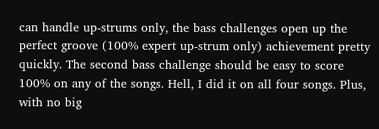can handle up-strums only, the bass challenges open up the perfect groove (100% expert up-strum only) achievement pretty quickly. The second bass challenge should be easy to score 100% on any of the songs. Hell, I did it on all four songs. Plus, with no big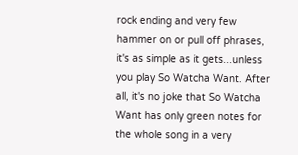rock ending and very few hammer on or pull off phrases, it's as simple as it gets...unless you play So Watcha Want. After all, it's no joke that So Watcha Want has only green notes for the whole song in a very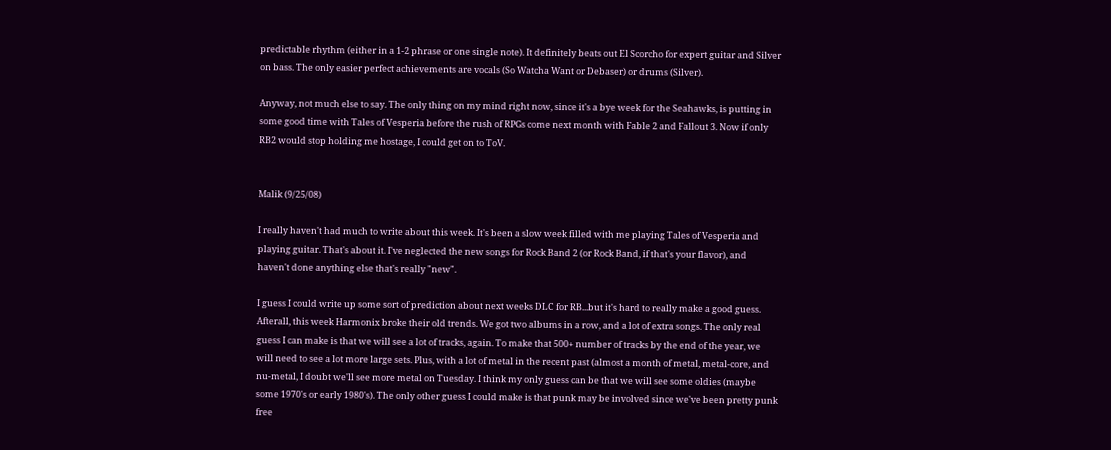predictable rhythm (either in a 1-2 phrase or one single note). It definitely beats out El Scorcho for expert guitar and Silver on bass. The only easier perfect achievements are vocals (So Watcha Want or Debaser) or drums (Silver).

Anyway, not much else to say. The only thing on my mind right now, since it's a bye week for the Seahawks, is putting in some good time with Tales of Vesperia before the rush of RPGs come next month with Fable 2 and Fallout 3. Now if only RB2 would stop holding me hostage, I could get on to ToV.


Malik (9/25/08)

I really haven't had much to write about this week. It's been a slow week filled with me playing Tales of Vesperia and playing guitar. That's about it. I've neglected the new songs for Rock Band 2 (or Rock Band, if that's your flavor), and haven't done anything else that's really "new".

I guess I could write up some sort of prediction about next weeks DLC for RB...but it's hard to really make a good guess. Afterall, this week Harmonix broke their old trends. We got two albums in a row, and a lot of extra songs. The only real guess I can make is that we will see a lot of tracks, again. To make that 500+ number of tracks by the end of the year, we will need to see a lot more large sets. Plus, with a lot of metal in the recent past (almost a month of metal, metal-core, and nu-metal, I doubt we'll see more metal on Tuesday. I think my only guess can be that we will see some oldies (maybe some 1970's or early 1980's). The only other guess I could make is that punk may be involved since we've been pretty punk free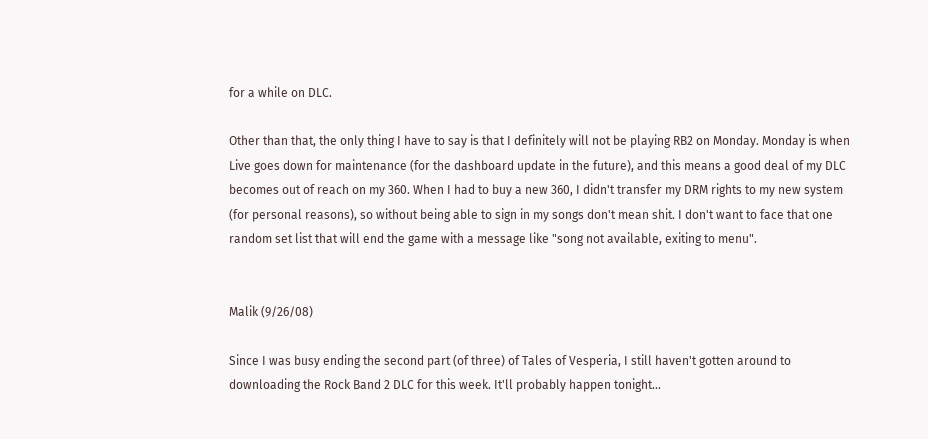for a while on DLC.

Other than that, the only thing I have to say is that I definitely will not be playing RB2 on Monday. Monday is when Live goes down for maintenance (for the dashboard update in the future), and this means a good deal of my DLC becomes out of reach on my 360. When I had to buy a new 360, I didn't transfer my DRM rights to my new system (for personal reasons), so without being able to sign in my songs don't mean shit. I don't want to face that one random set list that will end the game with a message like "song not available, exiting to menu".


Malik (9/26/08)

Since I was busy ending the second part (of three) of Tales of Vesperia, I still haven't gotten around to downloading the Rock Band 2 DLC for this week. It'll probably happen tonight...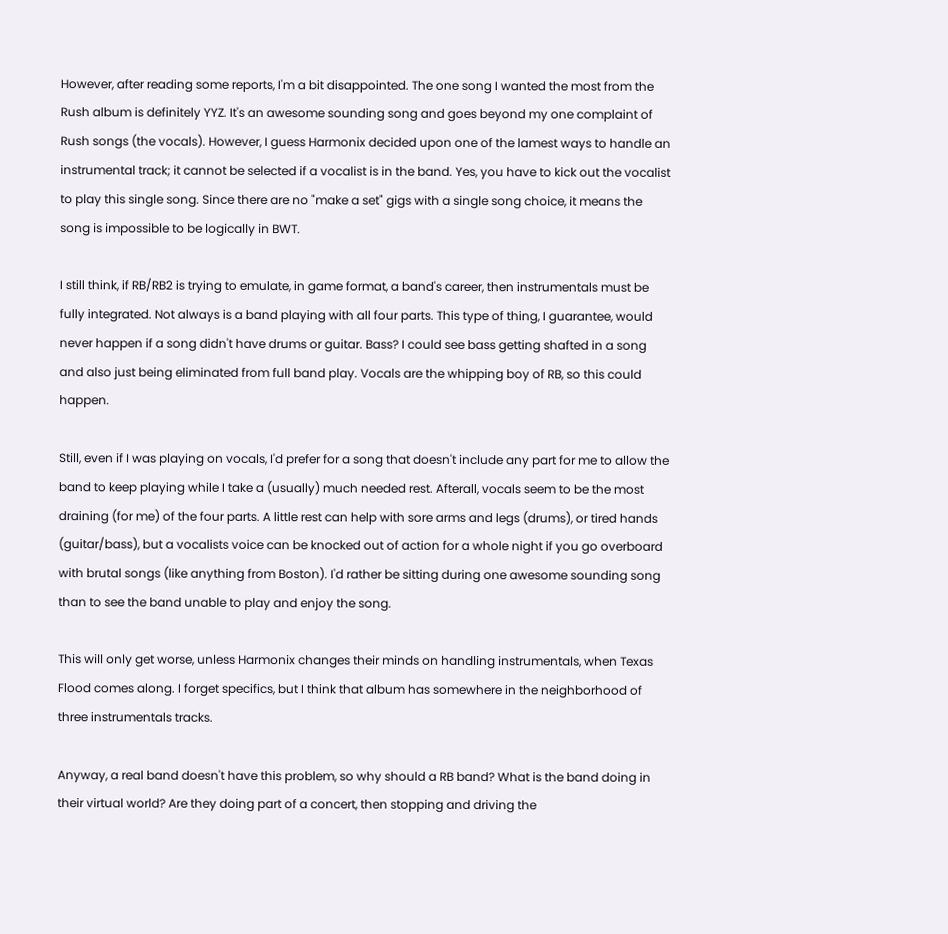However, after reading some reports, I'm a bit disappointed. The one song I wanted the most from the Rush album is definitely YYZ. It's an awesome sounding song and goes beyond my one complaint of Rush songs (the vocals). However, I guess Harmonix decided upon one of the lamest ways to handle an instrumental track; it cannot be selected if a vocalist is in the band. Yes, you have to kick out the vocalist to play this single song. Since there are no "make a set" gigs with a single song choice, it means the song is impossible to be logically in BWT.

I still think, if RB/RB2 is trying to emulate, in game format, a band's career, then instrumentals must be fully integrated. Not always is a band playing with all four parts. This type of thing, I guarantee, would never happen if a song didn't have drums or guitar. Bass? I could see bass getting shafted in a song and also just being eliminated from full band play. Vocals are the whipping boy of RB, so this could happen.

Still, even if I was playing on vocals, I'd prefer for a song that doesn't include any part for me to allow the band to keep playing while I take a (usually) much needed rest. Afterall, vocals seem to be the most draining (for me) of the four parts. A little rest can help with sore arms and legs (drums), or tired hands (guitar/bass), but a vocalists voice can be knocked out of action for a whole night if you go overboard with brutal songs (like anything from Boston). I'd rather be sitting during one awesome sounding song than to see the band unable to play and enjoy the song.

This will only get worse, unless Harmonix changes their minds on handling instrumentals, when Texas Flood comes along. I forget specifics, but I think that album has somewhere in the neighborhood of three instrumentals tracks.

Anyway, a real band doesn't have this problem, so why should a RB band? What is the band doing in their virtual world? Are they doing part of a concert, then stopping and driving the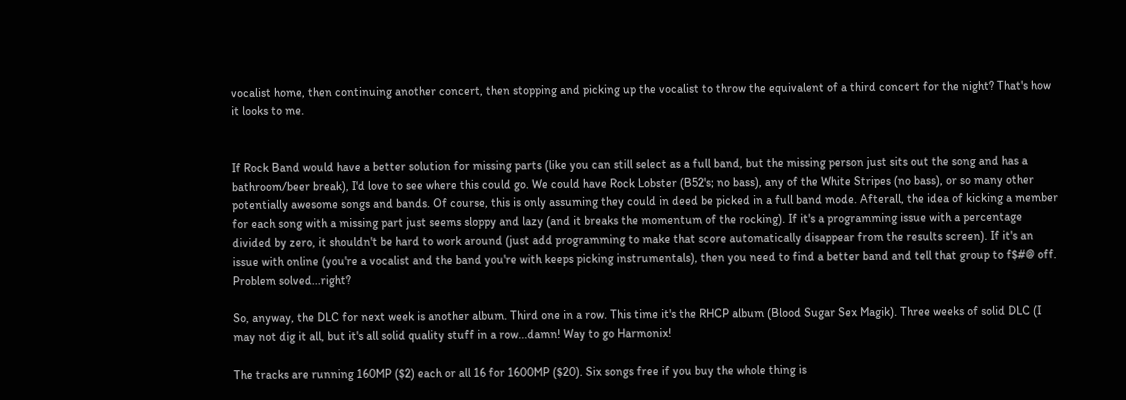vocalist home, then continuing another concert, then stopping and picking up the vocalist to throw the equivalent of a third concert for the night? That's how it looks to me.


If Rock Band would have a better solution for missing parts (like you can still select as a full band, but the missing person just sits out the song and has a bathroom/beer break), I'd love to see where this could go. We could have Rock Lobster (B52's; no bass), any of the White Stripes (no bass), or so many other potentially awesome songs and bands. Of course, this is only assuming they could in deed be picked in a full band mode. Afterall, the idea of kicking a member for each song with a missing part just seems sloppy and lazy (and it breaks the momentum of the rocking). If it's a programming issue with a percentage divided by zero, it shouldn't be hard to work around (just add programming to make that score automatically disappear from the results screen). If it's an issue with online (you're a vocalist and the band you're with keeps picking instrumentals), then you need to find a better band and tell that group to f$#@ off. Problem solved...right?

So, anyway, the DLC for next week is another album. Third one in a row. This time it's the RHCP album (Blood Sugar Sex Magik). Three weeks of solid DLC (I may not dig it all, but it's all solid quality stuff in a row...damn! Way to go Harmonix!

The tracks are running 160MP ($2) each or all 16 for 1600MP ($20). Six songs free if you buy the whole thing is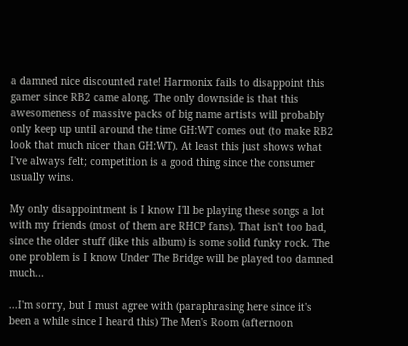a damned nice discounted rate! Harmonix fails to disappoint this gamer since RB2 came along. The only downside is that this awesomeness of massive packs of big name artists will probably only keep up until around the time GH:WT comes out (to make RB2 look that much nicer than GH:WT). At least this just shows what I've always felt; competition is a good thing since the consumer usually wins.

My only disappointment is I know I'll be playing these songs a lot with my friends (most of them are RHCP fans). That isn't too bad, since the older stuff (like this album) is some solid funky rock. The one problem is I know Under The Bridge will be played too damned much...

...I'm sorry, but I must agree with (paraphrasing here since it's been a while since I heard this) The Men's Room (afternoon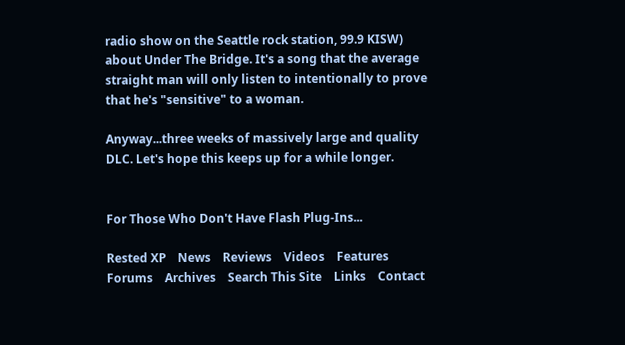radio show on the Seattle rock station, 99.9 KISW) about Under The Bridge. It's a song that the average straight man will only listen to intentionally to prove that he's "sensitive" to a woman.

Anyway...three weeks of massively large and quality DLC. Let's hope this keeps up for a while longer.


For Those Who Don't Have Flash Plug-Ins...

Rested XP    News    Reviews    Videos    Features    Forums    Archives    Search This Site    Links    Contact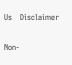Us    Disclaimer

Non-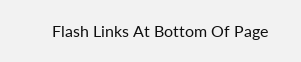Flash Links At Bottom Of Page